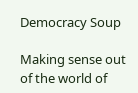Democracy Soup

Making sense out of the world of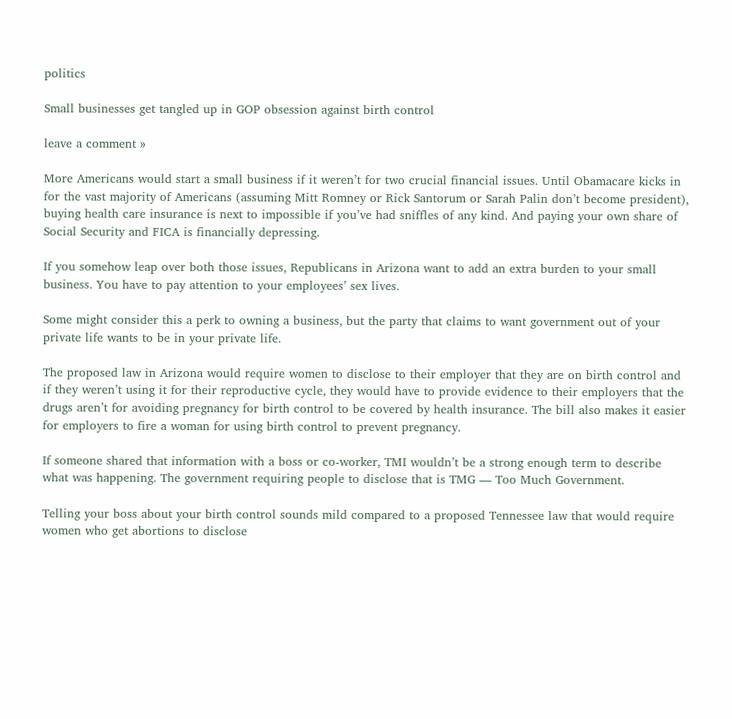politics

Small businesses get tangled up in GOP obsession against birth control

leave a comment »

More Americans would start a small business if it weren’t for two crucial financial issues. Until Obamacare kicks in for the vast majority of Americans (assuming Mitt Romney or Rick Santorum or Sarah Palin don’t become president), buying health care insurance is next to impossible if you’ve had sniffles of any kind. And paying your own share of Social Security and FICA is financially depressing.

If you somehow leap over both those issues, Republicans in Arizona want to add an extra burden to your small business. You have to pay attention to your employees’ sex lives.

Some might consider this a perk to owning a business, but the party that claims to want government out of your private life wants to be in your private life.

The proposed law in Arizona would require women to disclose to their employer that they are on birth control and if they weren’t using it for their reproductive cycle, they would have to provide evidence to their employers that the drugs aren’t for avoiding pregnancy for birth control to be covered by health insurance. The bill also makes it easier for employers to fire a woman for using birth control to prevent pregnancy.

If someone shared that information with a boss or co-worker, TMI wouldn’t be a strong enough term to describe what was happening. The government requiring people to disclose that is TMG — Too Much Government.

Telling your boss about your birth control sounds mild compared to a proposed Tennessee law that would require women who get abortions to disclose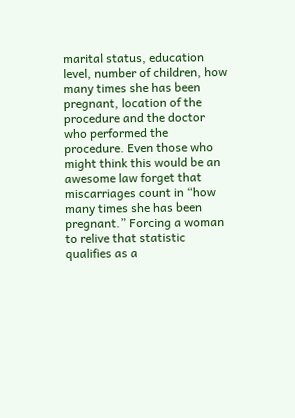marital status, education level, number of children, how many times she has been pregnant, location of the procedure and the doctor who performed the procedure. Even those who might think this would be an awesome law forget that miscarriages count in “how many times she has been pregnant.” Forcing a woman to relive that statistic qualifies as a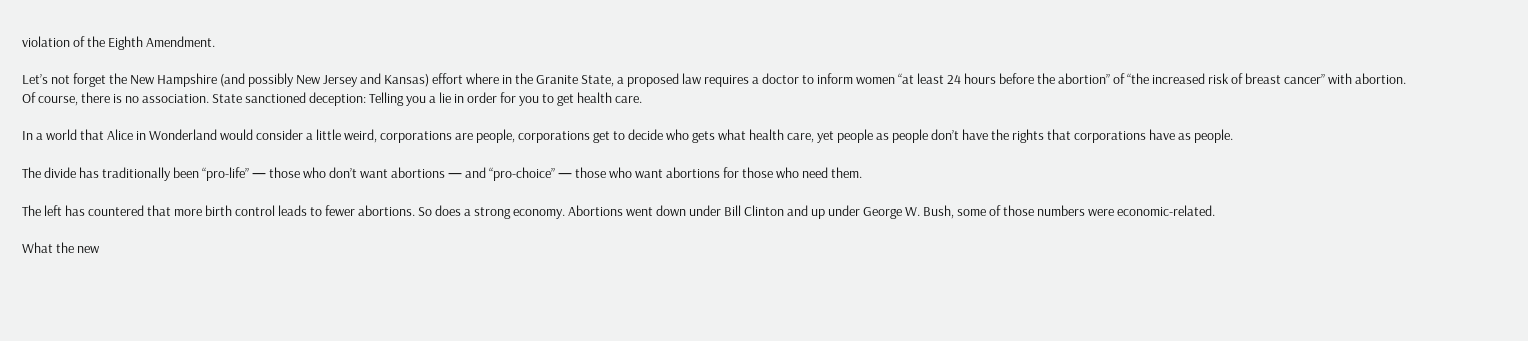violation of the Eighth Amendment.

Let’s not forget the New Hampshire (and possibly New Jersey and Kansas) effort where in the Granite State, a proposed law requires a doctor to inform women “at least 24 hours before the abortion” of “the increased risk of breast cancer” with abortion. Of course, there is no association. State sanctioned deception: Telling you a lie in order for you to get health care.

In a world that Alice in Wonderland would consider a little weird, corporations are people, corporations get to decide who gets what health care, yet people as people don’t have the rights that corporations have as people.

The divide has traditionally been “pro-life” — those who don’t want abortions — and “pro-choice” — those who want abortions for those who need them.

The left has countered that more birth control leads to fewer abortions. So does a strong economy. Abortions went down under Bill Clinton and up under George W. Bush, some of those numbers were economic-related.

What the new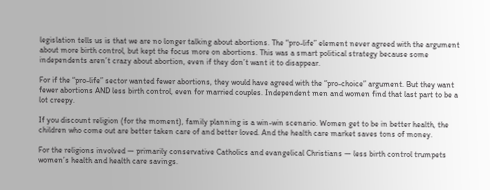legislation tells us is that we are no longer talking about abortions. The “pro-life” element never agreed with the argument about more birth control, but kept the focus more on abortions. This was a smart political strategy because some independents aren’t crazy about abortion, even if they don’t want it to disappear.

For if the “pro-life” sector wanted fewer abortions, they would have agreed with the “pro-choice” argument. But they want fewer abortions AND less birth control, even for married couples. Independent men and women find that last part to be a lot creepy.

If you discount religion (for the moment), family planning is a win-win scenario. Women get to be in better health, the children who come out are better taken care of and better loved. And the health care market saves tons of money.

For the religions involved — primarily conservative Catholics and evangelical Christians — less birth control trumpets women’s health and health care savings.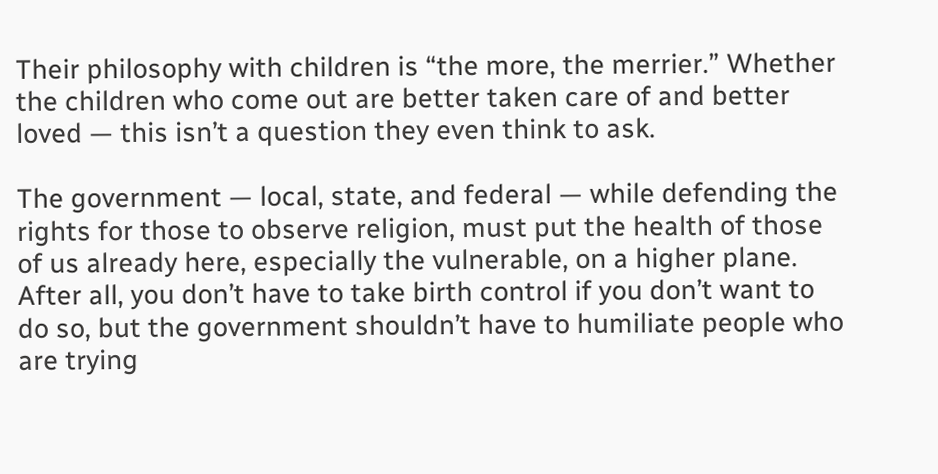Their philosophy with children is “the more, the merrier.” Whether the children who come out are better taken care of and better loved — this isn’t a question they even think to ask.

The government — local, state, and federal — while defending the rights for those to observe religion, must put the health of those of us already here, especially the vulnerable, on a higher plane. After all, you don’t have to take birth control if you don’t want to do so, but the government shouldn’t have to humiliate people who are trying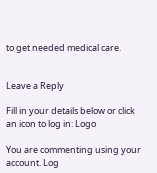to get needed medical care.


Leave a Reply

Fill in your details below or click an icon to log in: Logo

You are commenting using your account. Log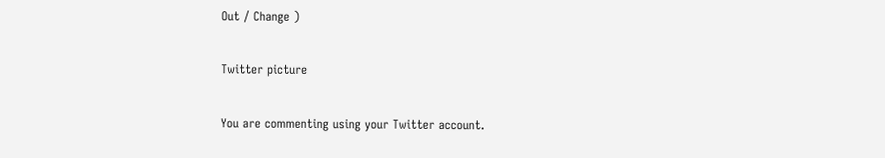Out / Change )

Twitter picture

You are commenting using your Twitter account.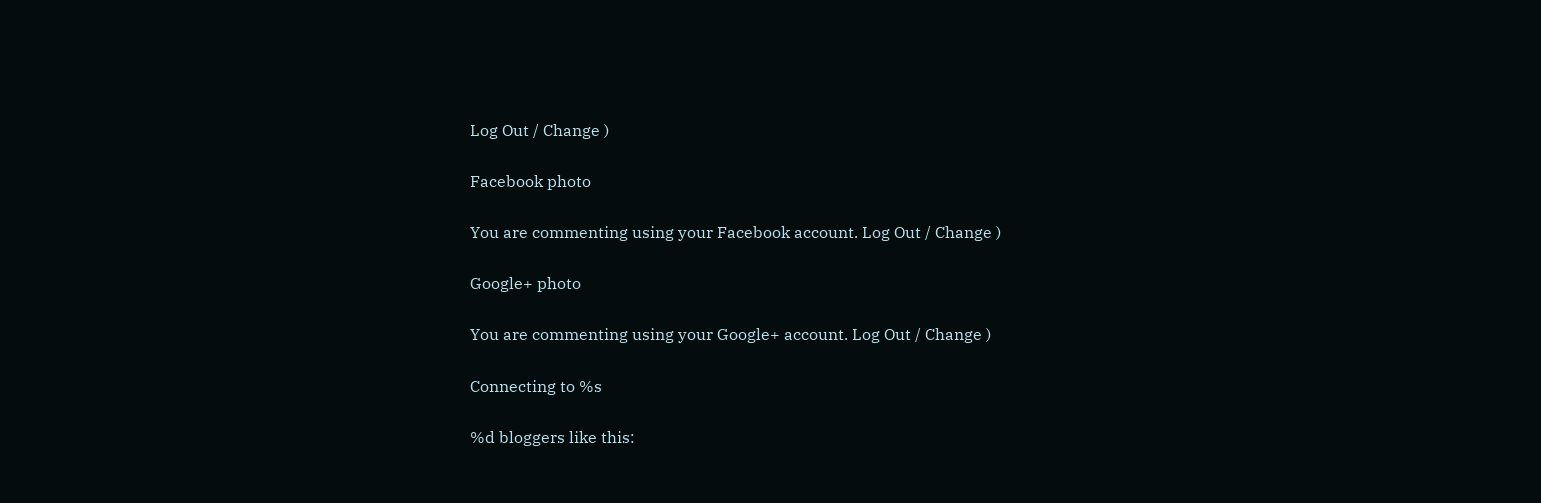Log Out / Change )

Facebook photo

You are commenting using your Facebook account. Log Out / Change )

Google+ photo

You are commenting using your Google+ account. Log Out / Change )

Connecting to %s

%d bloggers like this: